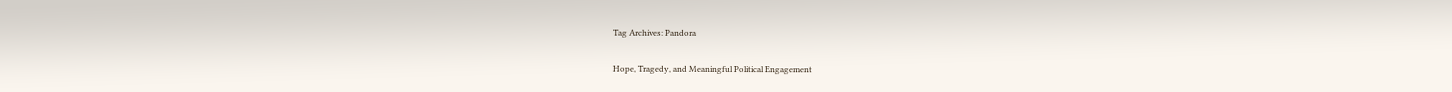Tag Archives: Pandora

Hope, Tragedy, and Meaningful Political Engagement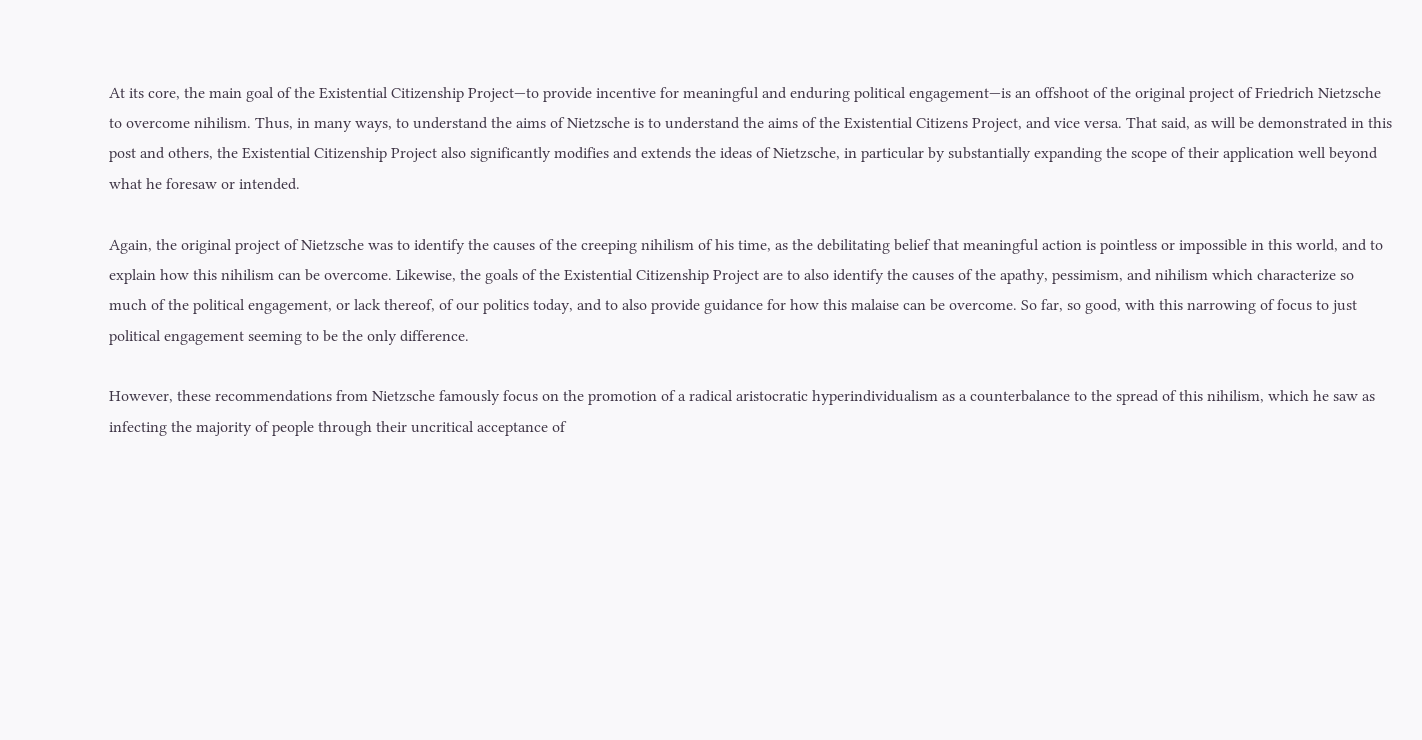At its core, the main goal of the Existential Citizenship Project—to provide incentive for meaningful and enduring political engagement—is an offshoot of the original project of Friedrich Nietzsche to overcome nihilism. Thus, in many ways, to understand the aims of Nietzsche is to understand the aims of the Existential Citizens Project, and vice versa. That said, as will be demonstrated in this post and others, the Existential Citizenship Project also significantly modifies and extends the ideas of Nietzsche, in particular by substantially expanding the scope of their application well beyond what he foresaw or intended.

Again, the original project of Nietzsche was to identify the causes of the creeping nihilism of his time, as the debilitating belief that meaningful action is pointless or impossible in this world, and to explain how this nihilism can be overcome. Likewise, the goals of the Existential Citizenship Project are to also identify the causes of the apathy, pessimism, and nihilism which characterize so much of the political engagement, or lack thereof, of our politics today, and to also provide guidance for how this malaise can be overcome. So far, so good, with this narrowing of focus to just political engagement seeming to be the only difference.

However, these recommendations from Nietzsche famously focus on the promotion of a radical aristocratic hyperindividualism as a counterbalance to the spread of this nihilism, which he saw as infecting the majority of people through their uncritical acceptance of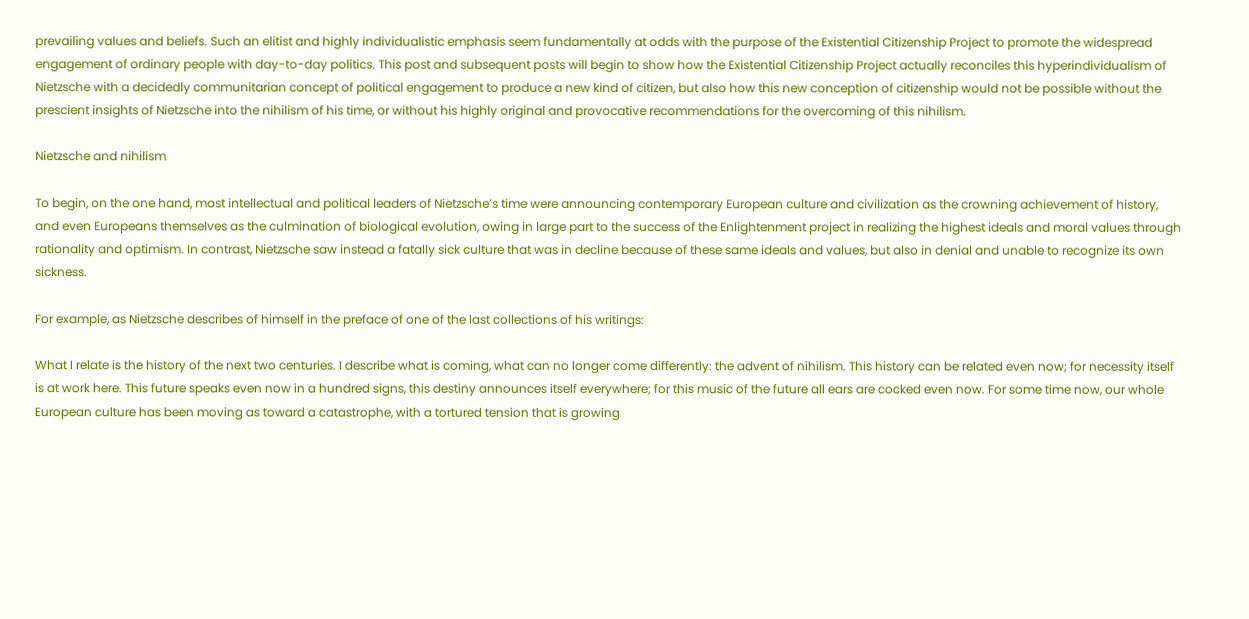prevailing values and beliefs. Such an elitist and highly individualistic emphasis seem fundamentally at odds with the purpose of the Existential Citizenship Project to promote the widespread engagement of ordinary people with day-to-day politics. This post and subsequent posts will begin to show how the Existential Citizenship Project actually reconciles this hyperindividualism of Nietzsche with a decidedly communitarian concept of political engagement to produce a new kind of citizen, but also how this new conception of citizenship would not be possible without the prescient insights of Nietzsche into the nihilism of his time, or without his highly original and provocative recommendations for the overcoming of this nihilism.

Nietzsche and nihilism

To begin, on the one hand, most intellectual and political leaders of Nietzsche’s time were announcing contemporary European culture and civilization as the crowning achievement of history, and even Europeans themselves as the culmination of biological evolution, owing in large part to the success of the Enlightenment project in realizing the highest ideals and moral values through rationality and optimism. In contrast, Nietzsche saw instead a fatally sick culture that was in decline because of these same ideals and values, but also in denial and unable to recognize its own sickness.

For example, as Nietzsche describes of himself in the preface of one of the last collections of his writings:

What I relate is the history of the next two centuries. I describe what is coming, what can no longer come differently: the advent of nihilism. This history can be related even now; for necessity itself is at work here. This future speaks even now in a hundred signs, this destiny announces itself everywhere; for this music of the future all ears are cocked even now. For some time now, our whole European culture has been moving as toward a catastrophe, with a tortured tension that is growing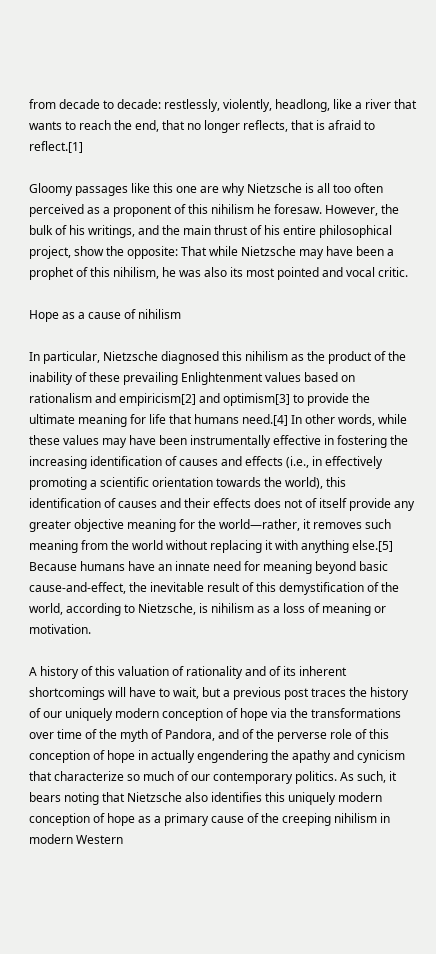from decade to decade: restlessly, violently, headlong, like a river that wants to reach the end, that no longer reflects, that is afraid to reflect.[1]

Gloomy passages like this one are why Nietzsche is all too often perceived as a proponent of this nihilism he foresaw. However, the bulk of his writings, and the main thrust of his entire philosophical project, show the opposite: That while Nietzsche may have been a prophet of this nihilism, he was also its most pointed and vocal critic.

Hope as a cause of nihilism

In particular, Nietzsche diagnosed this nihilism as the product of the inability of these prevailing Enlightenment values based on rationalism and empiricism[2] and optimism[3] to provide the ultimate meaning for life that humans need.[4] In other words, while these values may have been instrumentally effective in fostering the increasing identification of causes and effects (i.e., in effectively promoting a scientific orientation towards the world), this identification of causes and their effects does not of itself provide any greater objective meaning for the world—rather, it removes such meaning from the world without replacing it with anything else.[5] Because humans have an innate need for meaning beyond basic cause-and-effect, the inevitable result of this demystification of the world, according to Nietzsche, is nihilism as a loss of meaning or motivation.

A history of this valuation of rationality and of its inherent shortcomings will have to wait, but a previous post traces the history of our uniquely modern conception of hope via the transformations over time of the myth of Pandora, and of the perverse role of this conception of hope in actually engendering the apathy and cynicism that characterize so much of our contemporary politics. As such, it bears noting that Nietzsche also identifies this uniquely modern conception of hope as a primary cause of the creeping nihilism in modern Western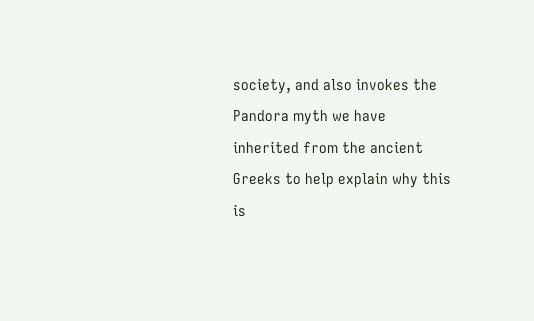society, and also invokes the Pandora myth we have inherited from the ancient Greeks to help explain why this is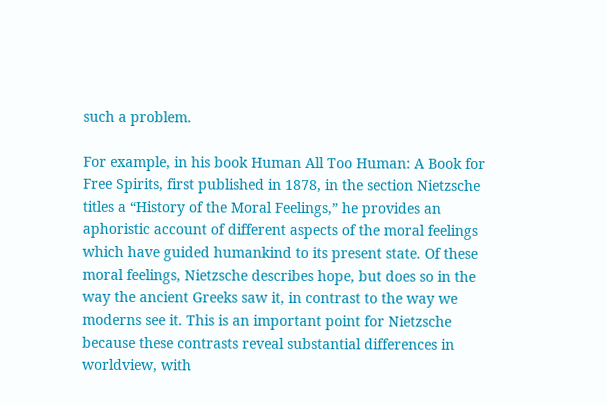such a problem.

For example, in his book Human All Too Human: A Book for Free Spirits, first published in 1878, in the section Nietzsche titles a “History of the Moral Feelings,” he provides an aphoristic account of different aspects of the moral feelings which have guided humankind to its present state. Of these moral feelings, Nietzsche describes hope, but does so in the way the ancient Greeks saw it, in contrast to the way we moderns see it. This is an important point for Nietzsche because these contrasts reveal substantial differences in worldview, with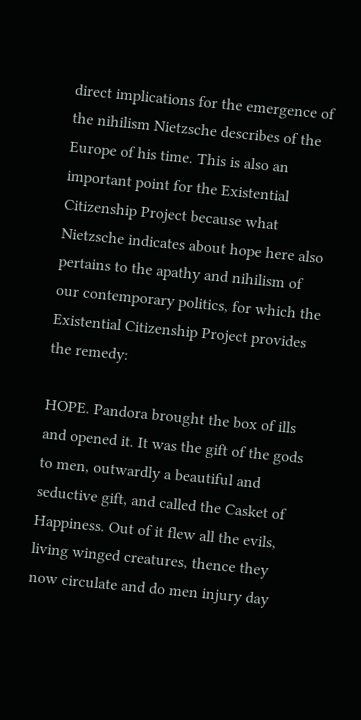direct implications for the emergence of the nihilism Nietzsche describes of the Europe of his time. This is also an important point for the Existential Citizenship Project because what Nietzsche indicates about hope here also pertains to the apathy and nihilism of our contemporary politics, for which the Existential Citizenship Project provides the remedy:

HOPE. Pandora brought the box of ills and opened it. It was the gift of the gods to men, outwardly a beautiful and seductive gift, and called the Casket of Happiness. Out of it flew all the evils, living winged creatures, thence they now circulate and do men injury day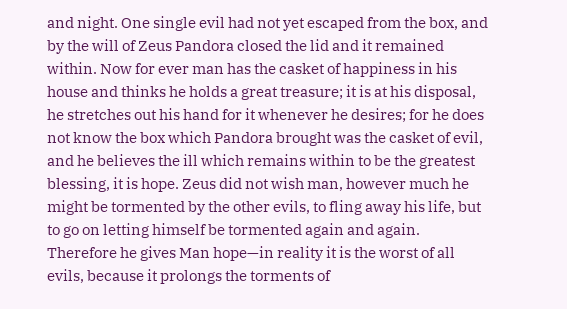and night. One single evil had not yet escaped from the box, and by the will of Zeus Pandora closed the lid and it remained within. Now for ever man has the casket of happiness in his house and thinks he holds a great treasure; it is at his disposal, he stretches out his hand for it whenever he desires; for he does not know the box which Pandora brought was the casket of evil, and he believes the ill which remains within to be the greatest blessing, it is hope. Zeus did not wish man, however much he might be tormented by the other evils, to fling away his life, but to go on letting himself be tormented again and again. Therefore he gives Man hope—in reality it is the worst of all evils, because it prolongs the torments of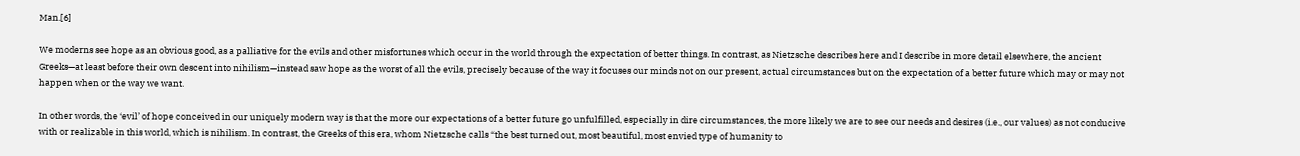Man.[6]

We moderns see hope as an obvious good, as a palliative for the evils and other misfortunes which occur in the world through the expectation of better things. In contrast, as Nietzsche describes here and I describe in more detail elsewhere, the ancient Greeks—at least before their own descent into nihilism—instead saw hope as the worst of all the evils, precisely because of the way it focuses our minds not on our present, actual circumstances but on the expectation of a better future which may or may not happen when or the way we want.

In other words, the ‘evil’ of hope conceived in our uniquely modern way is that the more our expectations of a better future go unfulfilled, especially in dire circumstances, the more likely we are to see our needs and desires (i.e., our values) as not conducive with or realizable in this world, which is nihilism. In contrast, the Greeks of this era, whom Nietzsche calls “the best turned out, most beautiful, most envied type of humanity to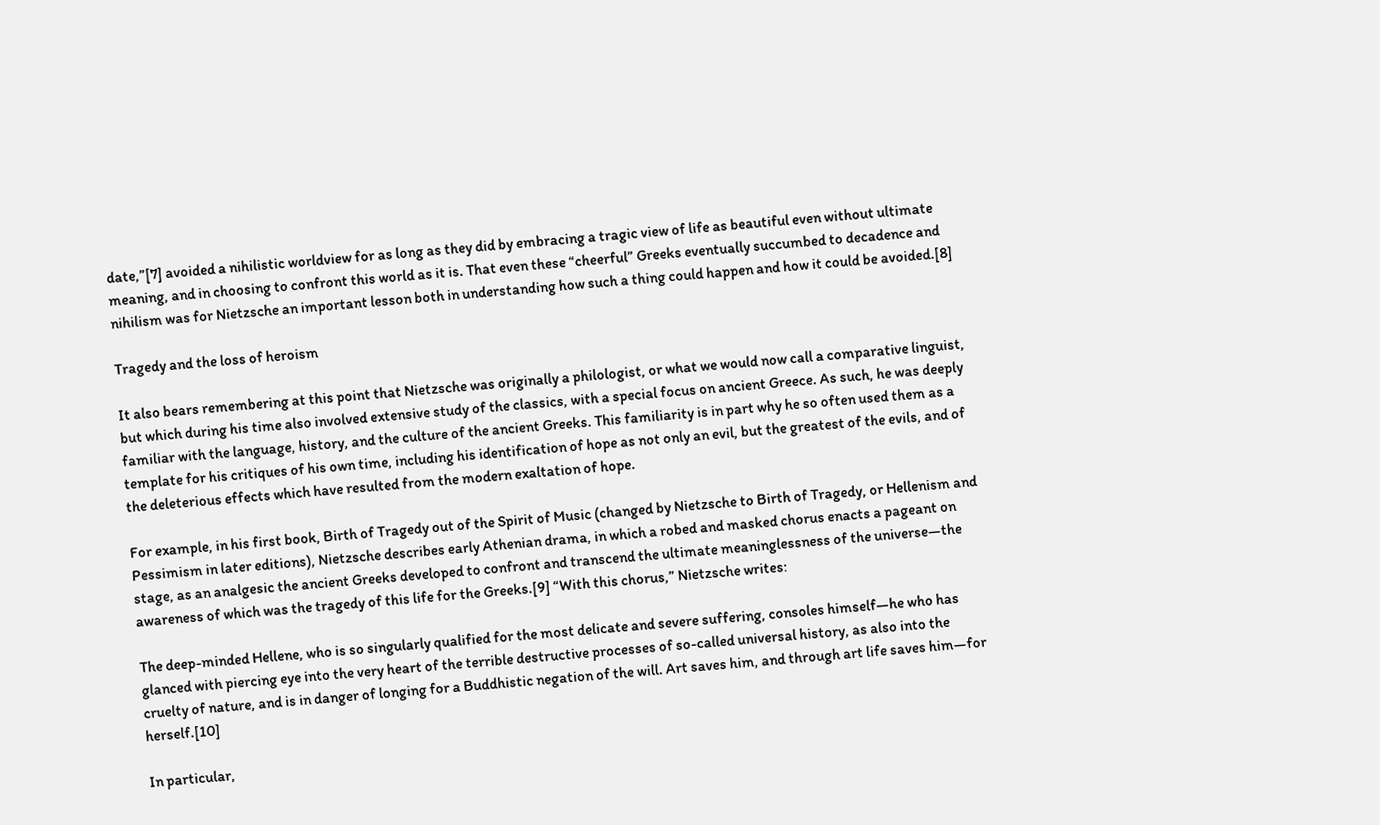date,”[7] avoided a nihilistic worldview for as long as they did by embracing a tragic view of life as beautiful even without ultimate meaning, and in choosing to confront this world as it is. That even these “cheerful” Greeks eventually succumbed to decadence and nihilism was for Nietzsche an important lesson both in understanding how such a thing could happen and how it could be avoided.[8]

Tragedy and the loss of heroism

It also bears remembering at this point that Nietzsche was originally a philologist, or what we would now call a comparative linguist, but which during his time also involved extensive study of the classics, with a special focus on ancient Greece. As such, he was deeply familiar with the language, history, and the culture of the ancient Greeks. This familiarity is in part why he so often used them as a template for his critiques of his own time, including his identification of hope as not only an evil, but the greatest of the evils, and of the deleterious effects which have resulted from the modern exaltation of hope.

For example, in his first book, Birth of Tragedy out of the Spirit of Music (changed by Nietzsche to Birth of Tragedy, or Hellenism and Pessimism in later editions), Nietzsche describes early Athenian drama, in which a robed and masked chorus enacts a pageant on stage, as an analgesic the ancient Greeks developed to confront and transcend the ultimate meaninglessness of the universe—the awareness of which was the tragedy of this life for the Greeks.[9] “With this chorus,” Nietzsche writes:

The deep-minded Hellene, who is so singularly qualified for the most delicate and severe suffering, consoles himself—he who has glanced with piercing eye into the very heart of the terrible destructive processes of so-called universal history, as also into the cruelty of nature, and is in danger of longing for a Buddhistic negation of the will. Art saves him, and through art life saves him—for herself.[10]

In particular,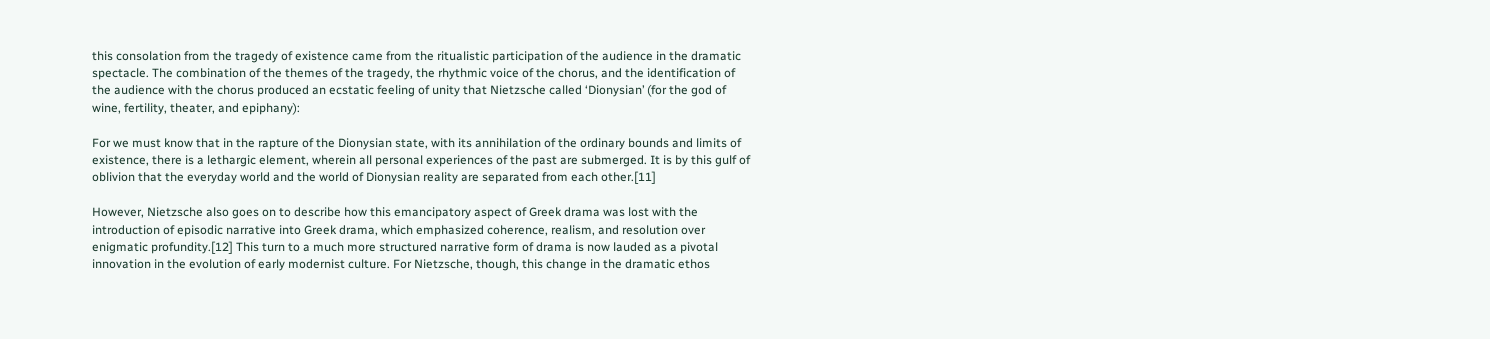this consolation from the tragedy of existence came from the ritualistic participation of the audience in the dramatic spectacle. The combination of the themes of the tragedy, the rhythmic voice of the chorus, and the identification of the audience with the chorus produced an ecstatic feeling of unity that Nietzsche called ‘Dionysian’ (for the god of wine, fertility, theater, and epiphany):

For we must know that in the rapture of the Dionysian state, with its annihilation of the ordinary bounds and limits of existence, there is a lethargic element, wherein all personal experiences of the past are submerged. It is by this gulf of oblivion that the everyday world and the world of Dionysian reality are separated from each other.[11]

However, Nietzsche also goes on to describe how this emancipatory aspect of Greek drama was lost with the introduction of episodic narrative into Greek drama, which emphasized coherence, realism, and resolution over enigmatic profundity.[12] This turn to a much more structured narrative form of drama is now lauded as a pivotal innovation in the evolution of early modernist culture. For Nietzsche, though, this change in the dramatic ethos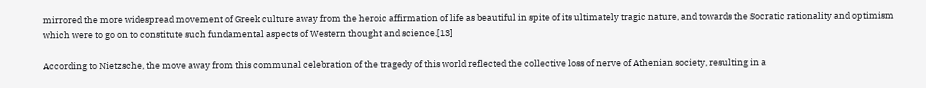mirrored the more widespread movement of Greek culture away from the heroic affirmation of life as beautiful in spite of its ultimately tragic nature, and towards the Socratic rationality and optimism which were to go on to constitute such fundamental aspects of Western thought and science.[13]

According to Nietzsche, the move away from this communal celebration of the tragedy of this world reflected the collective loss of nerve of Athenian society, resulting in a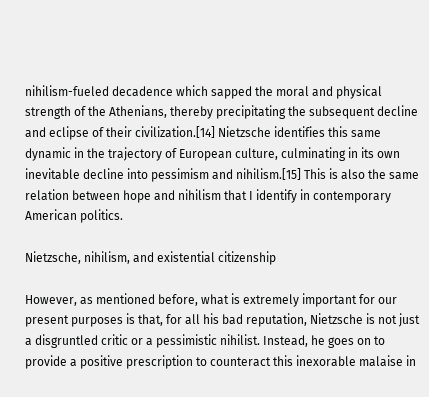nihilism-fueled decadence which sapped the moral and physical strength of the Athenians, thereby precipitating the subsequent decline and eclipse of their civilization.[14] Nietzsche identifies this same dynamic in the trajectory of European culture, culminating in its own inevitable decline into pessimism and nihilism.[15] This is also the same relation between hope and nihilism that I identify in contemporary American politics.

Nietzsche, nihilism, and existential citizenship

However, as mentioned before, what is extremely important for our present purposes is that, for all his bad reputation, Nietzsche is not just a disgruntled critic or a pessimistic nihilist. Instead, he goes on to provide a positive prescription to counteract this inexorable malaise in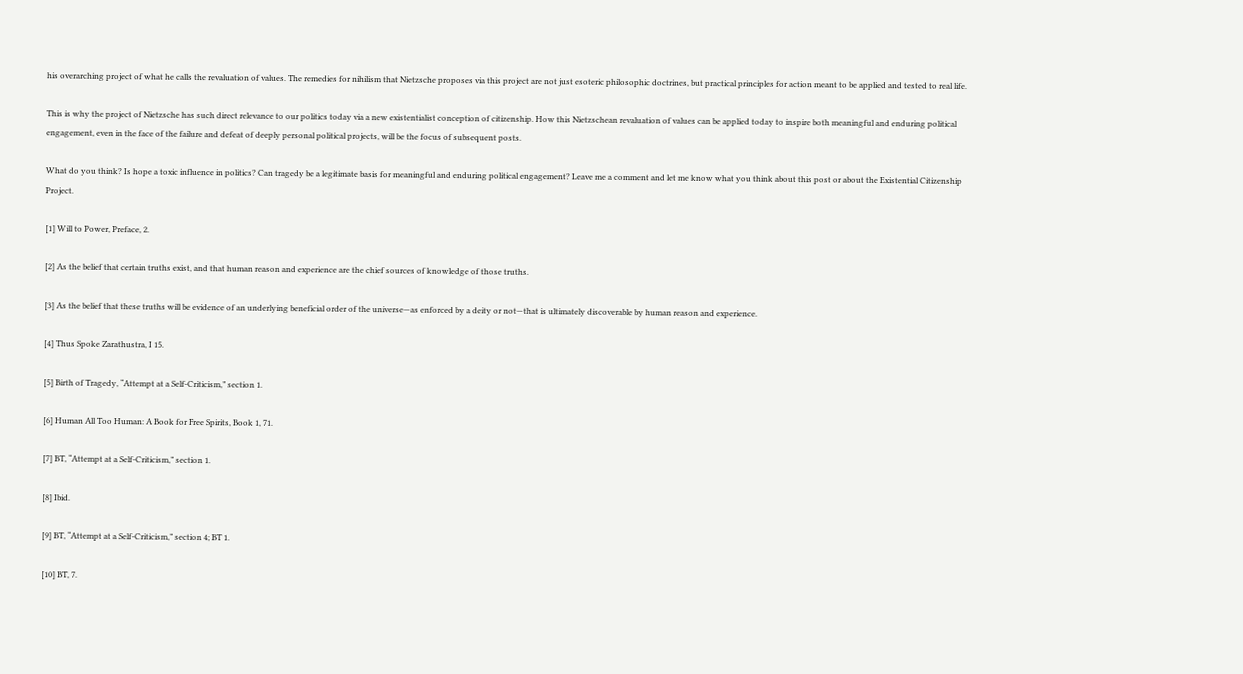his overarching project of what he calls the revaluation of values. The remedies for nihilism that Nietzsche proposes via this project are not just esoteric philosophic doctrines, but practical principles for action meant to be applied and tested to real life.

This is why the project of Nietzsche has such direct relevance to our politics today via a new existentialist conception of citizenship. How this Nietzschean revaluation of values can be applied today to inspire both meaningful and enduring political engagement, even in the face of the failure and defeat of deeply personal political projects, will be the focus of subsequent posts.

What do you think? Is hope a toxic influence in politics? Can tragedy be a legitimate basis for meaningful and enduring political engagement? Leave me a comment and let me know what you think about this post or about the Existential Citizenship Project.

[1] Will to Power, Preface, 2.

[2] As the belief that certain truths exist, and that human reason and experience are the chief sources of knowledge of those truths.

[3] As the belief that these truths will be evidence of an underlying beneficial order of the universe—as enforced by a deity or not—that is ultimately discoverable by human reason and experience.

[4] Thus Spoke Zarathustra, I 15.

[5] Birth of Tragedy, “Attempt at a Self-Criticism,” section 1.

[6] Human All Too Human: A Book for Free Spirits, Book 1, 71.

[7] BT, “Attempt at a Self-Criticism,” section 1.

[8] Ibid.

[9] BT, “Attempt at a Self-Criticism,” section 4; BT 1.

[10] BT, 7.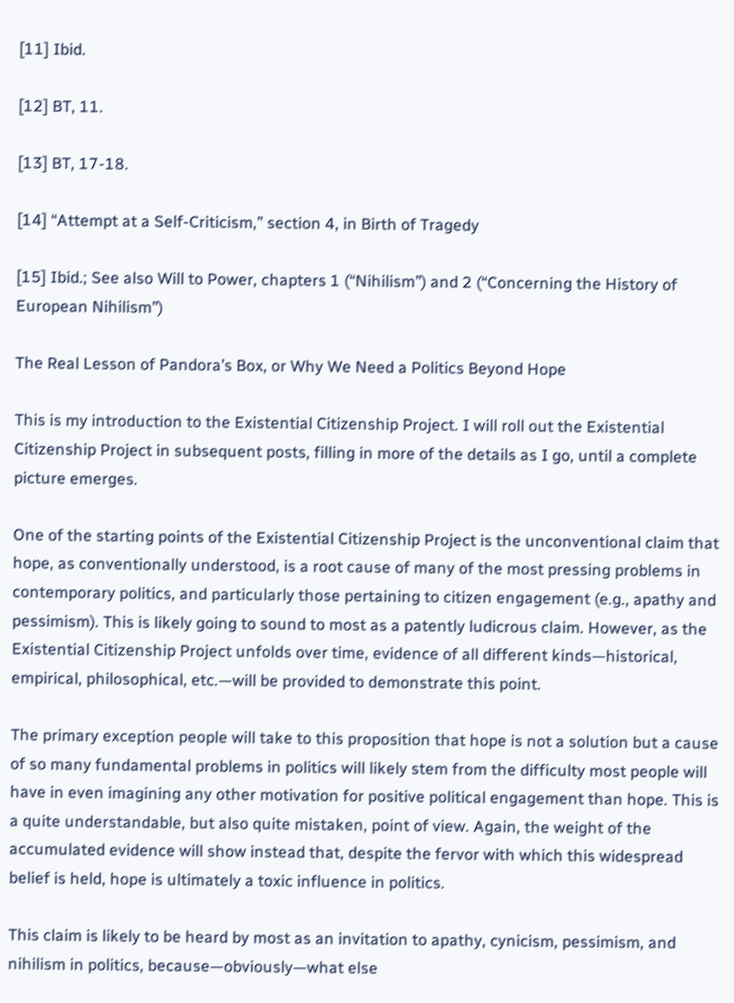[11] Ibid.

[12] BT, 11.

[13] BT, 17-18.

[14] “Attempt at a Self-Criticism,” section 4, in Birth of Tragedy

[15] Ibid.; See also Will to Power, chapters 1 (“Nihilism”) and 2 (“Concerning the History of European Nihilism”)

The Real Lesson of Pandora’s Box, or Why We Need a Politics Beyond Hope

This is my introduction to the Existential Citizenship Project. I will roll out the Existential Citizenship Project in subsequent posts, filling in more of the details as I go, until a complete picture emerges.

One of the starting points of the Existential Citizenship Project is the unconventional claim that hope, as conventionally understood, is a root cause of many of the most pressing problems in contemporary politics, and particularly those pertaining to citizen engagement (e.g., apathy and pessimism). This is likely going to sound to most as a patently ludicrous claim. However, as the Existential Citizenship Project unfolds over time, evidence of all different kinds—historical, empirical, philosophical, etc.—will be provided to demonstrate this point.

The primary exception people will take to this proposition that hope is not a solution but a cause of so many fundamental problems in politics will likely stem from the difficulty most people will have in even imagining any other motivation for positive political engagement than hope. This is a quite understandable, but also quite mistaken, point of view. Again, the weight of the accumulated evidence will show instead that, despite the fervor with which this widespread belief is held, hope is ultimately a toxic influence in politics.

This claim is likely to be heard by most as an invitation to apathy, cynicism, pessimism, and nihilism in politics, because—obviously—what else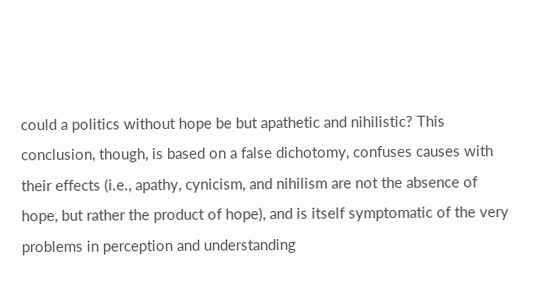could a politics without hope be but apathetic and nihilistic? This conclusion, though, is based on a false dichotomy, confuses causes with their effects (i.e., apathy, cynicism, and nihilism are not the absence of hope, but rather the product of hope), and is itself symptomatic of the very problems in perception and understanding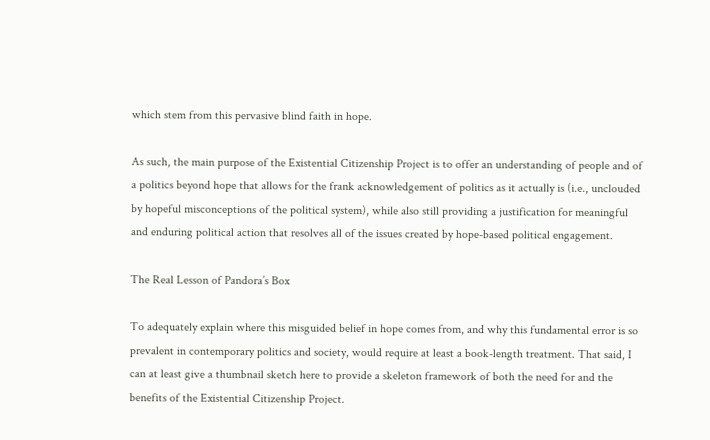which stem from this pervasive blind faith in hope.

As such, the main purpose of the Existential Citizenship Project is to offer an understanding of people and of a politics beyond hope that allows for the frank acknowledgement of politics as it actually is (i.e., unclouded by hopeful misconceptions of the political system), while also still providing a justification for meaningful and enduring political action that resolves all of the issues created by hope-based political engagement.

The Real Lesson of Pandora’s Box

To adequately explain where this misguided belief in hope comes from, and why this fundamental error is so prevalent in contemporary politics and society, would require at least a book-length treatment. That said, I can at least give a thumbnail sketch here to provide a skeleton framework of both the need for and the benefits of the Existential Citizenship Project.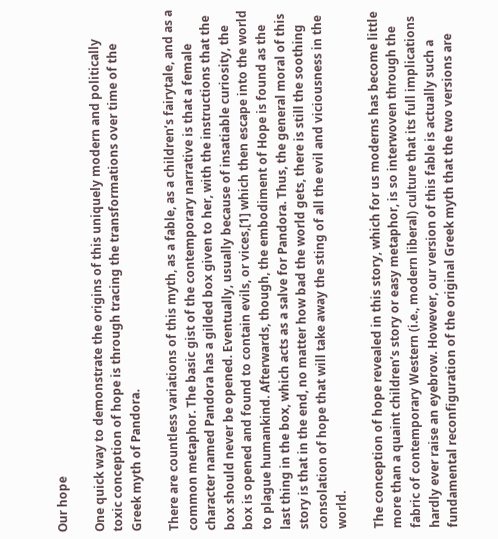Our hope

One quick way to demonstrate the origins of this uniquely modern and politically toxic conception of hope is through tracing the transformations over time of the Greek myth of Pandora.

There are countless variations of this myth, as a fable, as a children’s fairytale, and as a common metaphor. The basic gist of the contemporary narrative is that a female character named Pandora has a gilded box given to her, with the instructions that the box should never be opened. Eventually, usually because of insatiable curiosity, the box is opened and found to contain evils, or vices,[1] which then escape into the world to plague humankind. Afterwards, though, the embodiment of Hope is found as the last thing in the box, which acts as a salve for Pandora. Thus, the general moral of this story is that in the end, no matter how bad the world gets, there is still the soothing consolation of hope that will take away the sting of all the evil and viciousness in the world.

The conception of hope revealed in this story, which for us moderns has become little more than a quaint children’s story or easy metaphor, is so interwoven through the fabric of contemporary Western (i.e., modern liberal) culture that its full implications hardly ever raise an eyebrow. However, our version of this fable is actually such a fundamental reconfiguration of the original Greek myth that the two versions are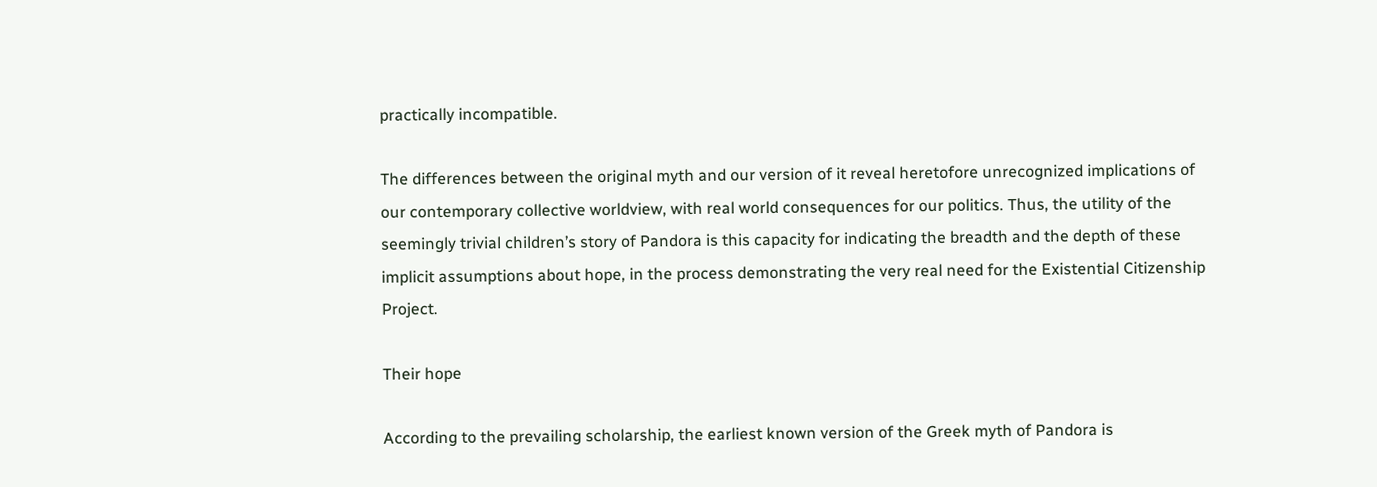practically incompatible.

The differences between the original myth and our version of it reveal heretofore unrecognized implications of our contemporary collective worldview, with real world consequences for our politics. Thus, the utility of the seemingly trivial children’s story of Pandora is this capacity for indicating the breadth and the depth of these implicit assumptions about hope, in the process demonstrating the very real need for the Existential Citizenship Project.

Their hope

According to the prevailing scholarship, the earliest known version of the Greek myth of Pandora is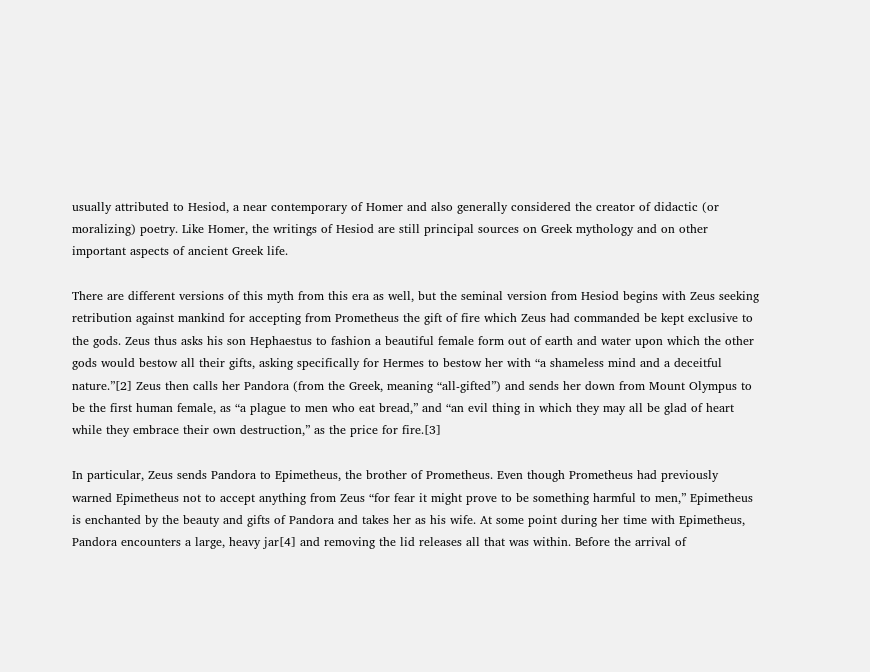usually attributed to Hesiod, a near contemporary of Homer and also generally considered the creator of didactic (or moralizing) poetry. Like Homer, the writings of Hesiod are still principal sources on Greek mythology and on other important aspects of ancient Greek life.

There are different versions of this myth from this era as well, but the seminal version from Hesiod begins with Zeus seeking retribution against mankind for accepting from Prometheus the gift of fire which Zeus had commanded be kept exclusive to the gods. Zeus thus asks his son Hephaestus to fashion a beautiful female form out of earth and water upon which the other gods would bestow all their gifts, asking specifically for Hermes to bestow her with “a shameless mind and a deceitful nature.”[2] Zeus then calls her Pandora (from the Greek, meaning “all-gifted”) and sends her down from Mount Olympus to be the first human female, as “a plague to men who eat bread,” and “an evil thing in which they may all be glad of heart while they embrace their own destruction,” as the price for fire.[3]

In particular, Zeus sends Pandora to Epimetheus, the brother of Prometheus. Even though Prometheus had previously warned Epimetheus not to accept anything from Zeus “for fear it might prove to be something harmful to men,” Epimetheus is enchanted by the beauty and gifts of Pandora and takes her as his wife. At some point during her time with Epimetheus, Pandora encounters a large, heavy jar[4] and removing the lid releases all that was within. Before the arrival of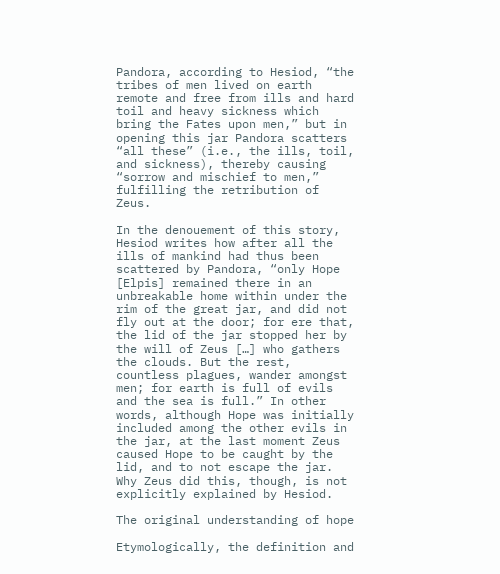Pandora, according to Hesiod, “the tribes of men lived on earth remote and free from ills and hard toil and heavy sickness which bring the Fates upon men,” but in opening this jar Pandora scatters “all these” (i.e., the ills, toil, and sickness), thereby causing “sorrow and mischief to men,” fulfilling the retribution of Zeus.

In the denouement of this story, Hesiod writes how after all the ills of mankind had thus been scattered by Pandora, “only Hope [Elpis] remained there in an unbreakable home within under the rim of the great jar, and did not fly out at the door; for ere that, the lid of the jar stopped her by the will of Zeus […] who gathers the clouds. But the rest, countless plagues, wander amongst men; for earth is full of evils and the sea is full.” In other words, although Hope was initially included among the other evils in the jar, at the last moment Zeus caused Hope to be caught by the lid, and to not escape the jar. Why Zeus did this, though, is not explicitly explained by Hesiod.

The original understanding of hope

Etymologically, the definition and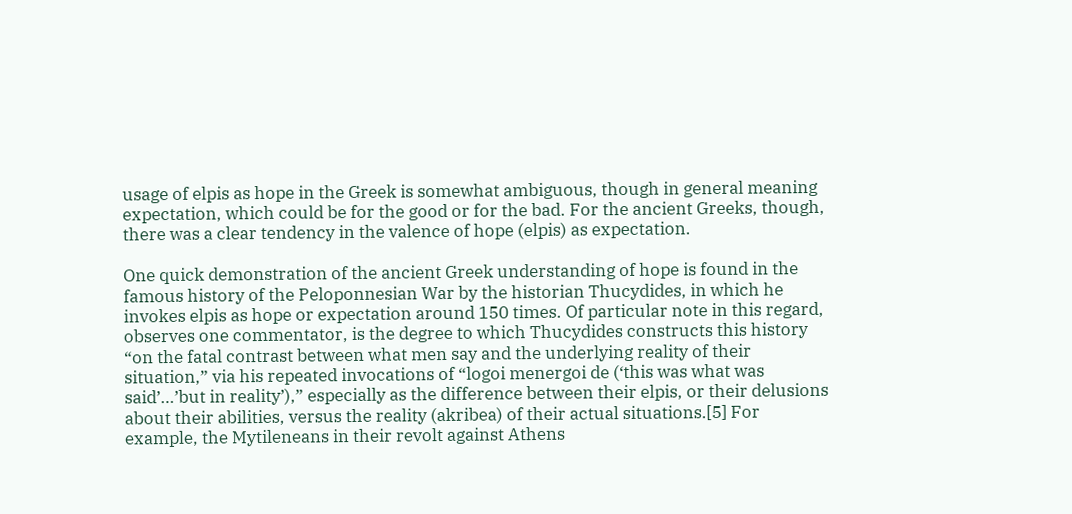usage of elpis as hope in the Greek is somewhat ambiguous, though in general meaning expectation, which could be for the good or for the bad. For the ancient Greeks, though, there was a clear tendency in the valence of hope (elpis) as expectation.

One quick demonstration of the ancient Greek understanding of hope is found in the famous history of the Peloponnesian War by the historian Thucydides, in which he invokes elpis as hope or expectation around 150 times. Of particular note in this regard, observes one commentator, is the degree to which Thucydides constructs this history “on the fatal contrast between what men say and the underlying reality of their situation,” via his repeated invocations of “logoi menergoi de (‘this was what was said’…’but in reality’),” especially as the difference between their elpis, or their delusions about their abilities, versus the reality (akribea) of their actual situations.[5] For example, the Mytileneans in their revolt against Athens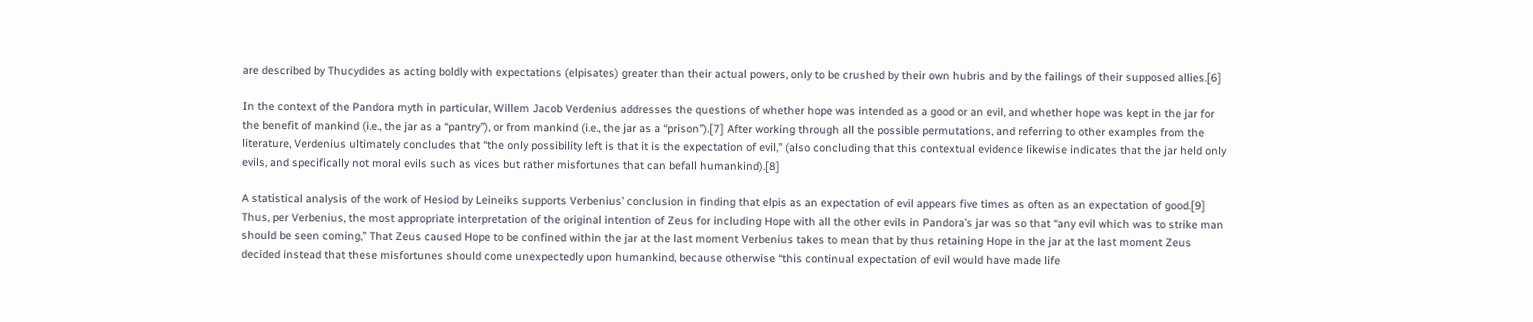are described by Thucydides as acting boldly with expectations (elpisates) greater than their actual powers, only to be crushed by their own hubris and by the failings of their supposed allies.[6]

In the context of the Pandora myth in particular, Willem Jacob Verdenius addresses the questions of whether hope was intended as a good or an evil, and whether hope was kept in the jar for the benefit of mankind (i.e., the jar as a “pantry”), or from mankind (i.e., the jar as a “prison”).[7] After working through all the possible permutations, and referring to other examples from the literature, Verdenius ultimately concludes that “the only possibility left is that it is the expectation of evil,” (also concluding that this contextual evidence likewise indicates that the jar held only evils, and specifically not moral evils such as vices but rather misfortunes that can befall humankind).[8]

A statistical analysis of the work of Hesiod by Leineiks supports Verbenius’ conclusion in finding that elpis as an expectation of evil appears five times as often as an expectation of good.[9] Thus, per Verbenius, the most appropriate interpretation of the original intention of Zeus for including Hope with all the other evils in Pandora’s jar was so that “any evil which was to strike man should be seen coming,” That Zeus caused Hope to be confined within the jar at the last moment Verbenius takes to mean that by thus retaining Hope in the jar at the last moment Zeus decided instead that these misfortunes should come unexpectedly upon humankind, because otherwise “this continual expectation of evil would have made life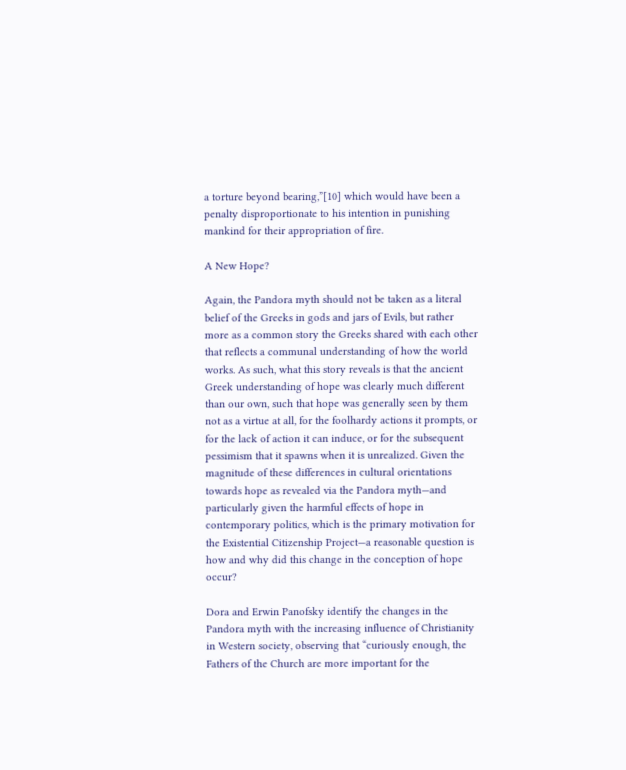a torture beyond bearing,”[10] which would have been a penalty disproportionate to his intention in punishing mankind for their appropriation of fire.

A New Hope?

Again, the Pandora myth should not be taken as a literal belief of the Greeks in gods and jars of Evils, but rather more as a common story the Greeks shared with each other that reflects a communal understanding of how the world works. As such, what this story reveals is that the ancient Greek understanding of hope was clearly much different than our own, such that hope was generally seen by them not as a virtue at all, for the foolhardy actions it prompts, or for the lack of action it can induce, or for the subsequent pessimism that it spawns when it is unrealized. Given the magnitude of these differences in cultural orientations towards hope as revealed via the Pandora myth—and particularly given the harmful effects of hope in contemporary politics, which is the primary motivation for the Existential Citizenship Project—a reasonable question is how and why did this change in the conception of hope occur?

Dora and Erwin Panofsky identify the changes in the Pandora myth with the increasing influence of Christianity in Western society, observing that “curiously enough, the Fathers of the Church are more important for the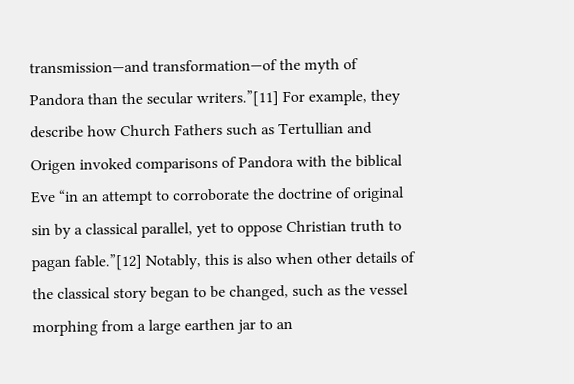transmission—and transformation—of the myth of Pandora than the secular writers.”[11] For example, they describe how Church Fathers such as Tertullian and Origen invoked comparisons of Pandora with the biblical Eve “in an attempt to corroborate the doctrine of original sin by a classical parallel, yet to oppose Christian truth to pagan fable.”[12] Notably, this is also when other details of the classical story began to be changed, such as the vessel morphing from a large earthen jar to an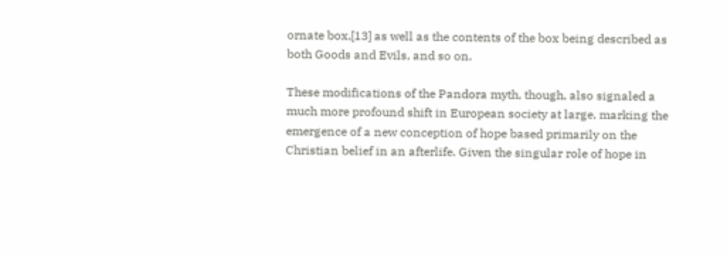ornate box,[13] as well as the contents of the box being described as both Goods and Evils, and so on.

These modifications of the Pandora myth, though, also signaled a much more profound shift in European society at large, marking the emergence of a new conception of hope based primarily on the Christian belief in an afterlife. Given the singular role of hope in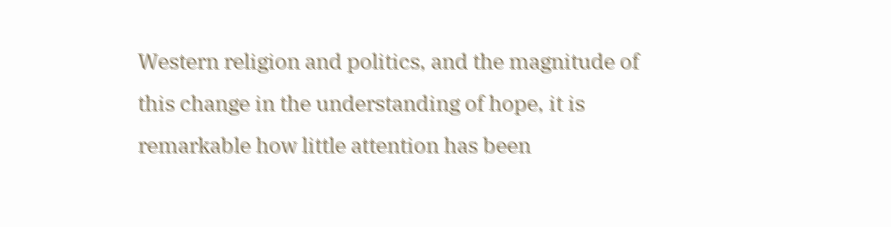Western religion and politics, and the magnitude of this change in the understanding of hope, it is remarkable how little attention has been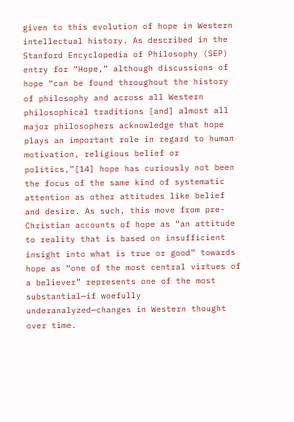given to this evolution of hope in Western intellectual history. As described in the Stanford Encyclopedia of Philosophy (SEP) entry for “Hope,” although discussions of hope “can be found throughout the history of philosophy and across all Western philosophical traditions [and] almost all major philosophers acknowledge that hope plays an important role in regard to human motivation, religious belief or politics,”[14] hope has curiously not been the focus of the same kind of systematic attention as other attitudes like belief and desire. As such, this move from pre-Christian accounts of hope as “an attitude to reality that is based on insufficient insight into what is true or good” towards hope as “one of the most central virtues of a believer” represents one of the most substantial—if woefully underanalyzed—changes in Western thought over time.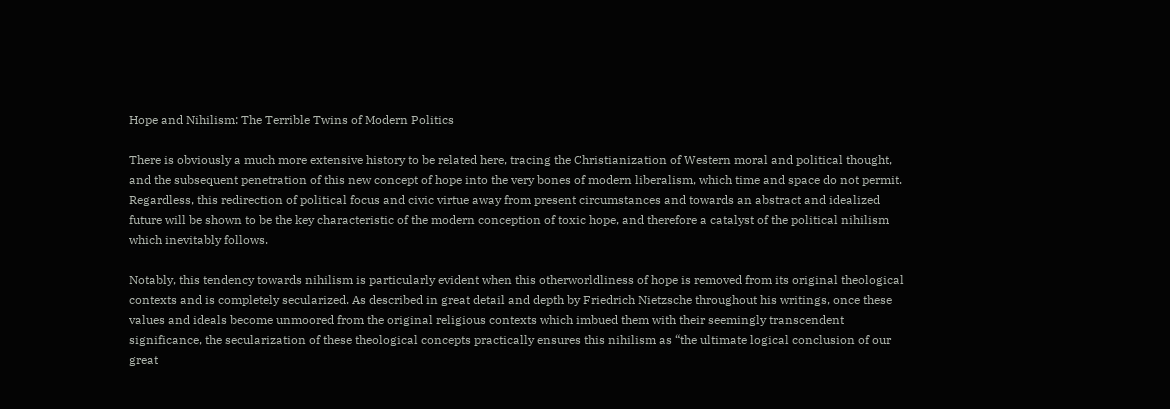Hope and Nihilism: The Terrible Twins of Modern Politics

There is obviously a much more extensive history to be related here, tracing the Christianization of Western moral and political thought, and the subsequent penetration of this new concept of hope into the very bones of modern liberalism, which time and space do not permit. Regardless, this redirection of political focus and civic virtue away from present circumstances and towards an abstract and idealized future will be shown to be the key characteristic of the modern conception of toxic hope, and therefore a catalyst of the political nihilism which inevitably follows.

Notably, this tendency towards nihilism is particularly evident when this otherworldliness of hope is removed from its original theological contexts and is completely secularized. As described in great detail and depth by Friedrich Nietzsche throughout his writings, once these values and ideals become unmoored from the original religious contexts which imbued them with their seemingly transcendent significance, the secularization of these theological concepts practically ensures this nihilism as “the ultimate logical conclusion of our great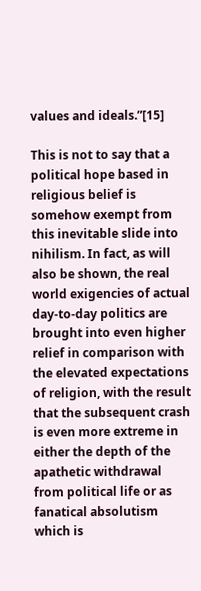values and ideals.”[15]

This is not to say that a political hope based in religious belief is somehow exempt from this inevitable slide into nihilism. In fact, as will also be shown, the real world exigencies of actual day-to-day politics are brought into even higher relief in comparison with the elevated expectations of religion, with the result that the subsequent crash is even more extreme in either the depth of the apathetic withdrawal from political life or as fanatical absolutism which is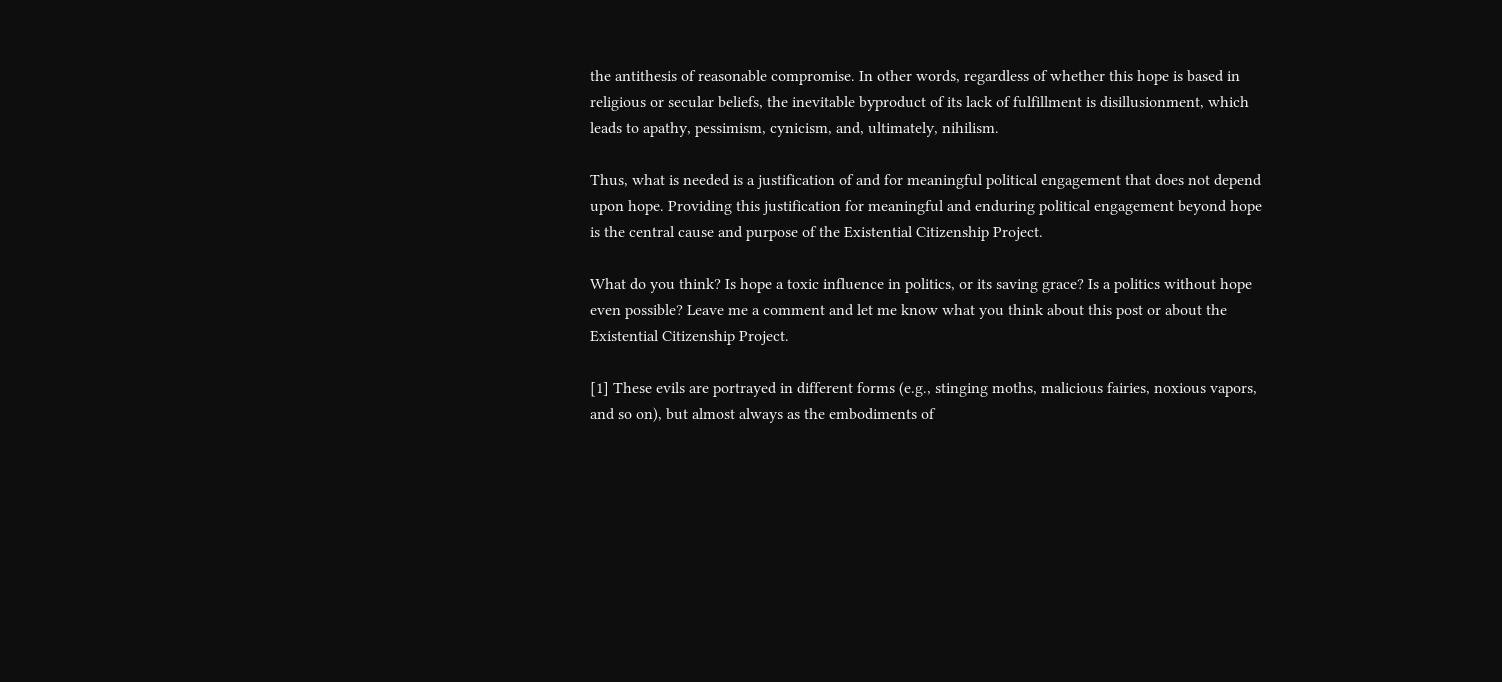the antithesis of reasonable compromise. In other words, regardless of whether this hope is based in religious or secular beliefs, the inevitable byproduct of its lack of fulfillment is disillusionment, which leads to apathy, pessimism, cynicism, and, ultimately, nihilism.

Thus, what is needed is a justification of and for meaningful political engagement that does not depend upon hope. Providing this justification for meaningful and enduring political engagement beyond hope is the central cause and purpose of the Existential Citizenship Project.

What do you think? Is hope a toxic influence in politics, or its saving grace? Is a politics without hope even possible? Leave me a comment and let me know what you think about this post or about the Existential Citizenship Project.

[1] These evils are portrayed in different forms (e.g., stinging moths, malicious fairies, noxious vapors, and so on), but almost always as the embodiments of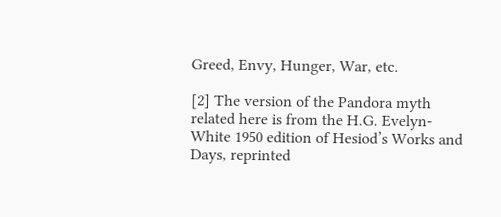Greed, Envy, Hunger, War, etc.

[2] The version of the Pandora myth related here is from the H.G. Evelyn-White 1950 edition of Hesiod’s Works and Days, reprinted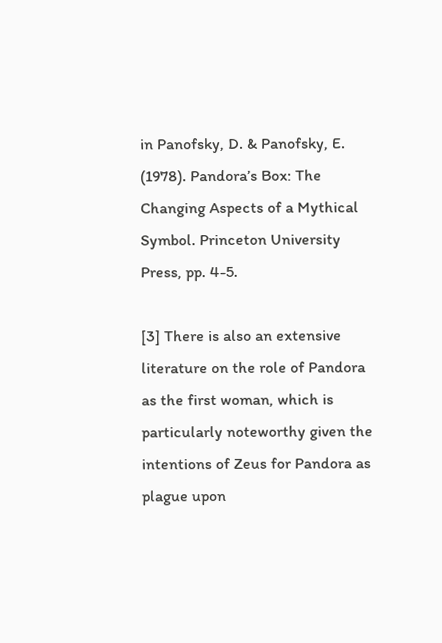in Panofsky, D. & Panofsky, E. (1978). Pandora’s Box: The Changing Aspects of a Mythical Symbol. Princeton University Press, pp. 4-5.

[3] There is also an extensive literature on the role of Pandora as the first woman, which is particularly noteworthy given the intentions of Zeus for Pandora as plague upon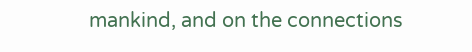mankind, and on the connections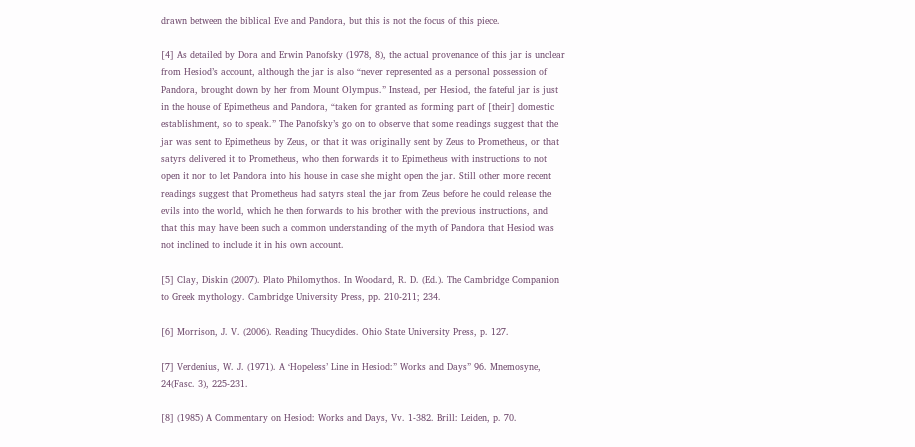drawn between the biblical Eve and Pandora, but this is not the focus of this piece.

[4] As detailed by Dora and Erwin Panofsky (1978, 8), the actual provenance of this jar is unclear from Hesiod’s account, although the jar is also “never represented as a personal possession of Pandora, brought down by her from Mount Olympus.” Instead, per Hesiod, the fateful jar is just in the house of Epimetheus and Pandora, “taken for granted as forming part of [their] domestic establishment, so to speak.” The Panofsky’s go on to observe that some readings suggest that the jar was sent to Epimetheus by Zeus, or that it was originally sent by Zeus to Prometheus, or that satyrs delivered it to Prometheus, who then forwards it to Epimetheus with instructions to not open it nor to let Pandora into his house in case she might open the jar. Still other more recent readings suggest that Prometheus had satyrs steal the jar from Zeus before he could release the evils into the world, which he then forwards to his brother with the previous instructions, and that this may have been such a common understanding of the myth of Pandora that Hesiod was not inclined to include it in his own account.

[5] Clay, Diskin (2007). Plato Philomythos. In Woodard, R. D. (Ed.). The Cambridge Companion to Greek mythology. Cambridge University Press, pp. 210-211; 234.

[6] Morrison, J. V. (2006). Reading Thucydides. Ohio State University Press, p. 127.

[7] Verdenius, W. J. (1971). A ‘Hopeless’ Line in Hesiod:” Works and Days” 96. Mnemosyne, 24(Fasc. 3), 225-231.

[8] (1985) A Commentary on Hesiod: Works and Days, Vv. 1-382. Brill: Leiden, p. 70.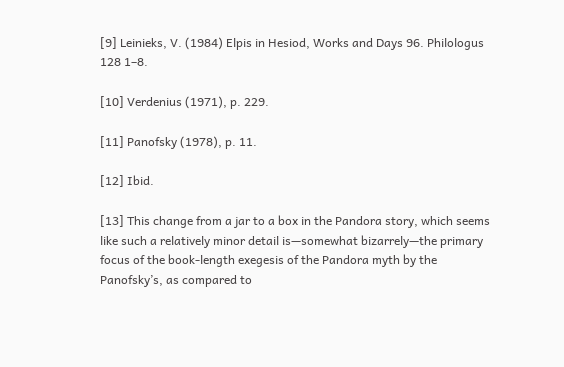[9] Leinieks, V. (1984) Elpis in Hesiod, Works and Days 96. Philologus 128 1–8.

[10] Verdenius (1971), p. 229.

[11] Panofsky (1978), p. 11.

[12] Ibid.

[13] This change from a jar to a box in the Pandora story, which seems like such a relatively minor detail is—somewhat bizarrely—the primary focus of the book-length exegesis of the Pandora myth by the Panofsky’s, as compared to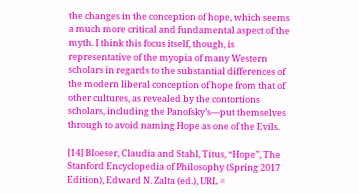the changes in the conception of hope, which seems a much more critical and fundamental aspect of the myth. I think this focus itself, though, is representative of the myopia of many Western scholars in regards to the substantial differences of the modern liberal conception of hope from that of other cultures, as revealed by the contortions scholars, including the Panofsky’s—put themselves through to avoid naming Hope as one of the Evils.

[14] Bloeser, Claudia and Stahl, Titus, “Hope”, The Stanford Encyclopedia of Philosophy (Spring 2017 Edition), Edward N. Zalta (ed.), URL =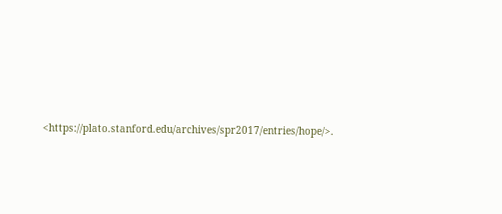<https://plato.stanford.edu/archives/spr2017/entries/hope/>.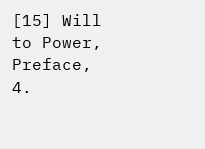[15] Will to Power, Preface, 4.